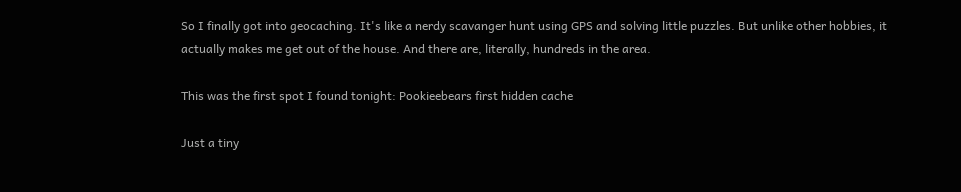So I finally got into geocaching. It's like a nerdy scavanger hunt using GPS and solving little puzzles. But unlike other hobbies, it actually makes me get out of the house. And there are, literally, hundreds in the area.

This was the first spot I found tonight: Pookieebears first hidden cache

Just a tiny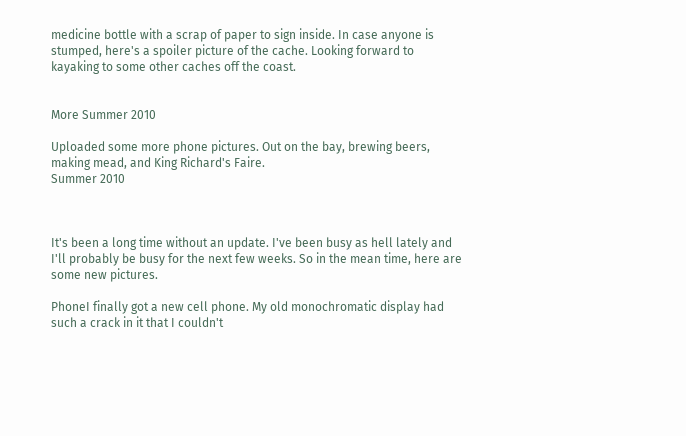medicine bottle with a scrap of paper to sign inside. In case anyone is stumped, here's a spoiler picture of the cache. Looking forward to kayaking to some other caches off the coast.


More Summer 2010

Uploaded some more phone pictures. Out on the bay, brewing beers, making mead, and King Richard's Faire.
Summer 2010



It's been a long time without an update. I've been busy as hell lately and I'll probably be busy for the next few weeks. So in the mean time, here are some new pictures.

PhoneI finally got a new cell phone. My old monochromatic display had such a crack in it that I couldn't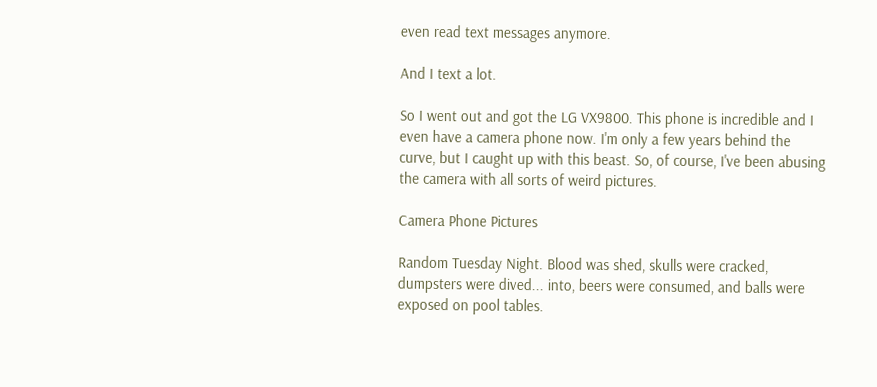even read text messages anymore.

And I text a lot.

So I went out and got the LG VX9800. This phone is incredible and I even have a camera phone now. I'm only a few years behind the curve, but I caught up with this beast. So, of course, I've been abusing the camera with all sorts of weird pictures.

Camera Phone Pictures

Random Tuesday Night. Blood was shed, skulls were cracked, dumpsters were dived... into, beers were consumed, and balls were exposed on pool tables.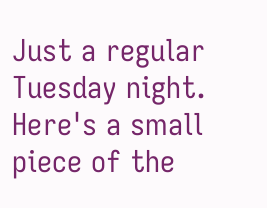Just a regular Tuesday night. Here's a small piece of the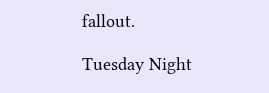fallout.

Tuesday Night